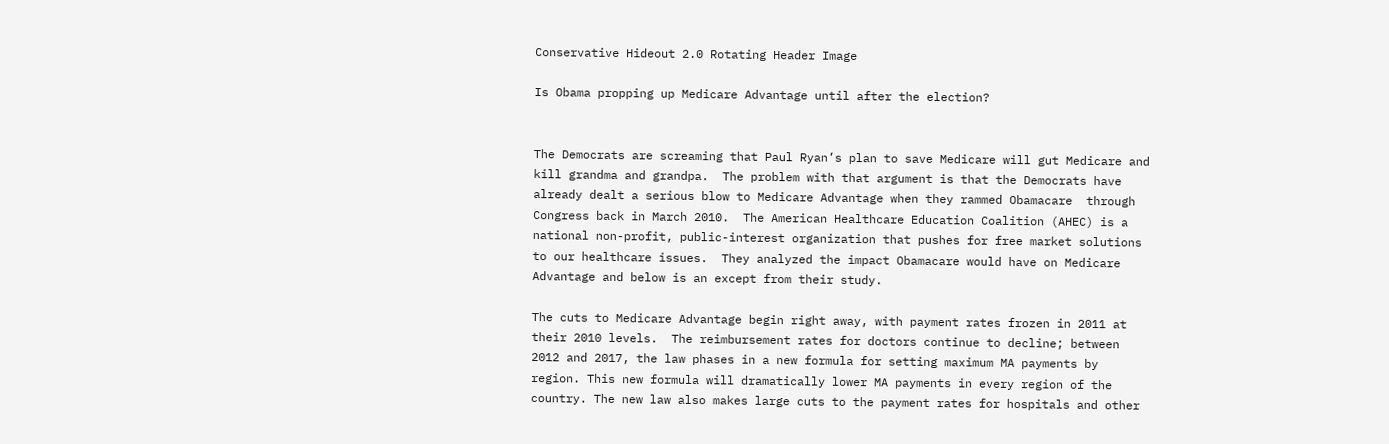Conservative Hideout 2.0 Rotating Header Image

Is Obama propping up Medicare Advantage until after the election?


The Democrats are screaming that Paul Ryan’s plan to save Medicare will gut Medicare and kill grandma and grandpa.  The problem with that argument is that the Democrats have already dealt a serious blow to Medicare Advantage when they rammed Obamacare  through Congress back in March 2010.  The American Healthcare Education Coalition (AHEC) is a national non-profit, public-interest organization that pushes for free market solutions to our healthcare issues.  They analyzed the impact Obamacare would have on Medicare Advantage and below is an except from their study.

The cuts to Medicare Advantage begin right away, with payment rates frozen in 2011 at their 2010 levels.  The reimbursement rates for doctors continue to decline; between 2012 and 2017, the law phases in a new formula for setting maximum MA payments by region. This new formula will dramatically lower MA payments in every region of the country. The new law also makes large cuts to the payment rates for hospitals and other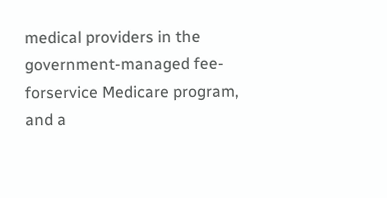medical providers in the government-managed fee-forservice Medicare program, and a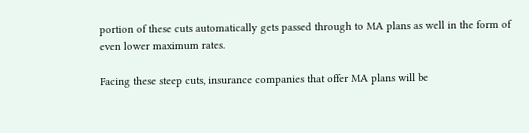portion of these cuts automatically gets passed through to MA plans as well in the form of even lower maximum rates.

Facing these steep cuts, insurance companies that offer MA plans will be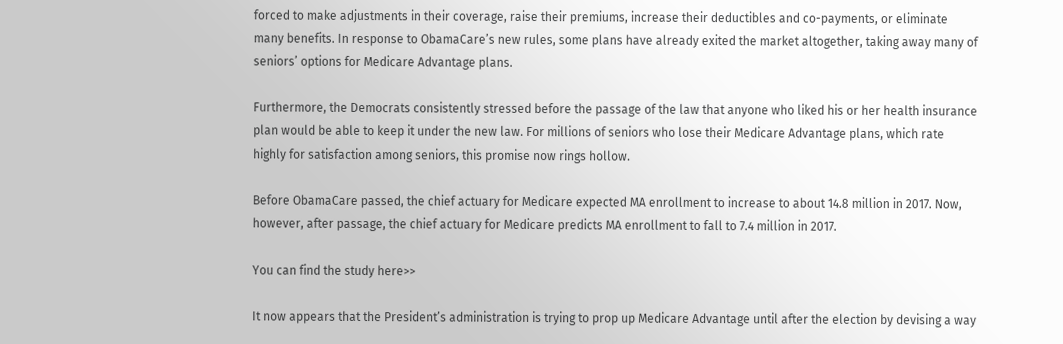forced to make adjustments in their coverage, raise their premiums, increase their deductibles and co-payments, or eliminate many benefits. In response to ObamaCare’s new rules, some plans have already exited the market altogether, taking away many of seniors’ options for Medicare Advantage plans.

Furthermore, the Democrats consistently stressed before the passage of the law that anyone who liked his or her health insurance plan would be able to keep it under the new law. For millions of seniors who lose their Medicare Advantage plans, which rate highly for satisfaction among seniors, this promise now rings hollow.

Before ObamaCare passed, the chief actuary for Medicare expected MA enrollment to increase to about 14.8 million in 2017. Now, however, after passage, the chief actuary for Medicare predicts MA enrollment to fall to 7.4 million in 2017.

You can find the study here>>

It now appears that the President’s administration is trying to prop up Medicare Advantage until after the election by devising a way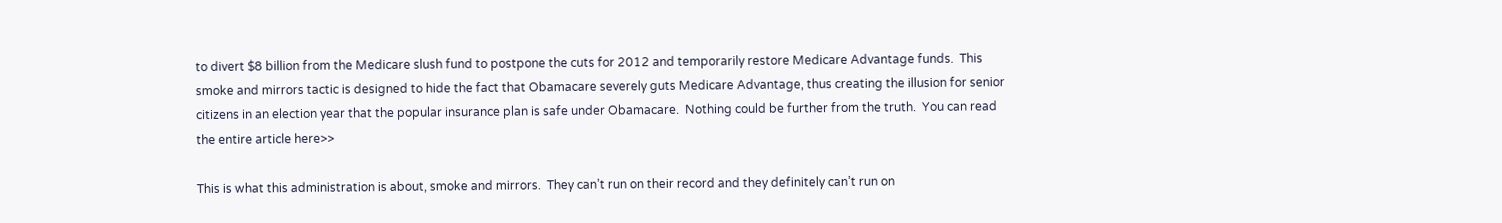to divert $8 billion from the Medicare slush fund to postpone the cuts for 2012 and temporarily restore Medicare Advantage funds.  This smoke and mirrors tactic is designed to hide the fact that Obamacare severely guts Medicare Advantage, thus creating the illusion for senior citizens in an election year that the popular insurance plan is safe under Obamacare.  Nothing could be further from the truth.  You can read the entire article here>>

This is what this administration is about, smoke and mirrors.  They can’t run on their record and they definitely can’t run on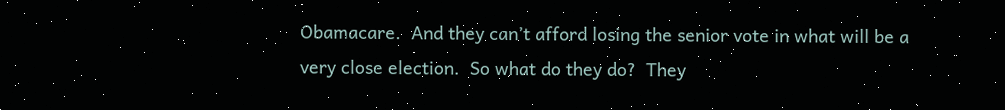Obamacare.  And they can’t afford losing the senior vote in what will be a very close election.  So what do they do?  They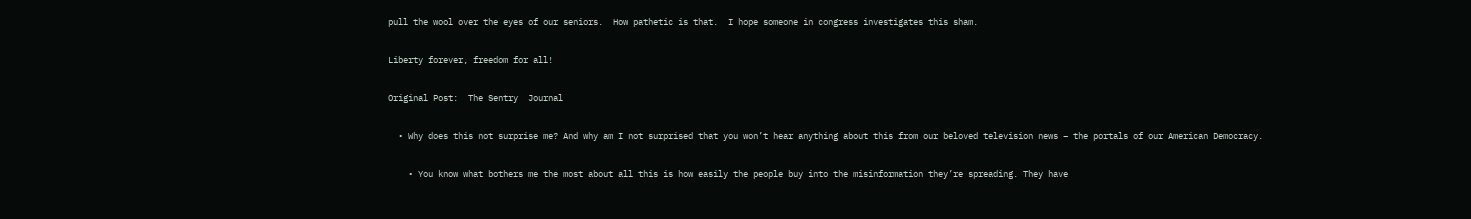pull the wool over the eyes of our seniors.  How pathetic is that.  I hope someone in congress investigates this sham.

Liberty forever, freedom for all!

Original Post:  The Sentry  Journal

  • Why does this not surprise me? And why am I not surprised that you won’t hear anything about this from our beloved television news – the portals of our American Democracy.

    • You know what bothers me the most about all this is how easily the people buy into the misinformation they’re spreading. They have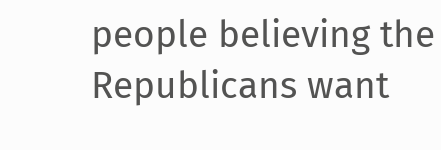people believing the Republicans want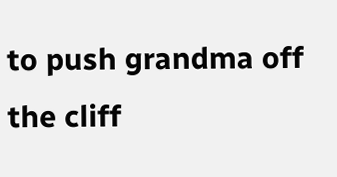to push grandma off the cliff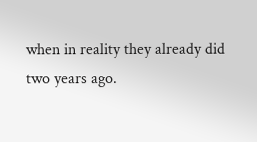when in reality they already did two years ago.